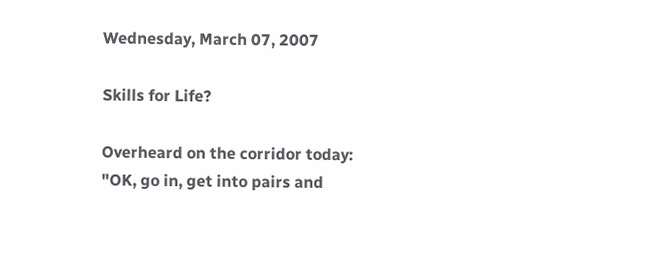Wednesday, March 07, 2007

Skills for Life?

Overheard on the corridor today:
"OK, go in, get into pairs and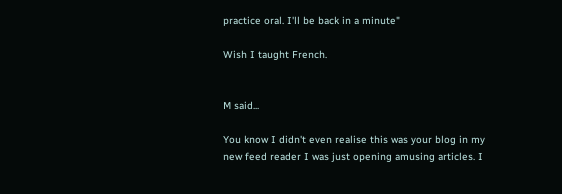practice oral. I'll be back in a minute"

Wish I taught French.


M said...

You know I didn't even realise this was your blog in my new feed reader I was just opening amusing articles. I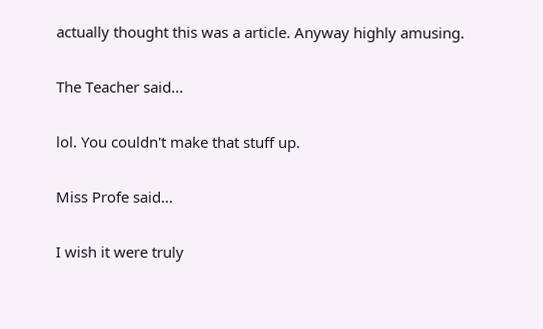actually thought this was a article. Anyway highly amusing.

The Teacher said...

lol. You couldn't make that stuff up.

Miss Profe said...

I wish it were truly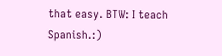that easy. BTW: I teach Spanish.:)